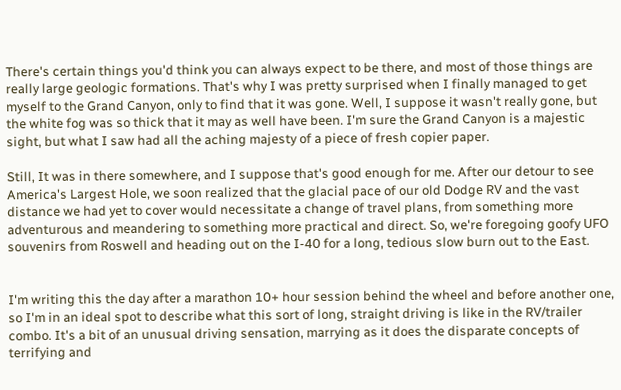There's certain things you'd think you can always expect to be there, and most of those things are really large geologic formations. That's why I was pretty surprised when I finally managed to get myself to the Grand Canyon, only to find that it was gone. Well, I suppose it wasn't really gone, but the white fog was so thick that it may as well have been. I'm sure the Grand Canyon is a majestic sight, but what I saw had all the aching majesty of a piece of fresh copier paper.

Still, It was in there somewhere, and I suppose that's good enough for me. After our detour to see America's Largest Hole, we soon realized that the glacial pace of our old Dodge RV and the vast distance we had yet to cover would necessitate a change of travel plans, from something more adventurous and meandering to something more practical and direct. So, we're foregoing goofy UFO souvenirs from Roswell and heading out on the I-40 for a long, tedious slow burn out to the East.


I'm writing this the day after a marathon 10+ hour session behind the wheel and before another one, so I'm in an ideal spot to describe what this sort of long, straight driving is like in the RV/trailer combo. It's a bit of an unusual driving sensation, marrying as it does the disparate concepts of terrifying and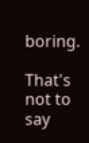boring.

That's not to say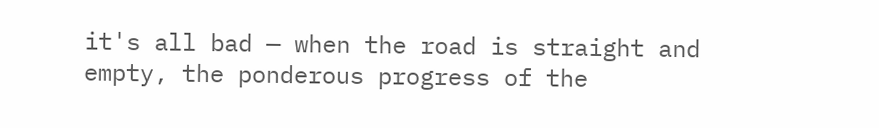it's all bad — when the road is straight and empty, the ponderous progress of the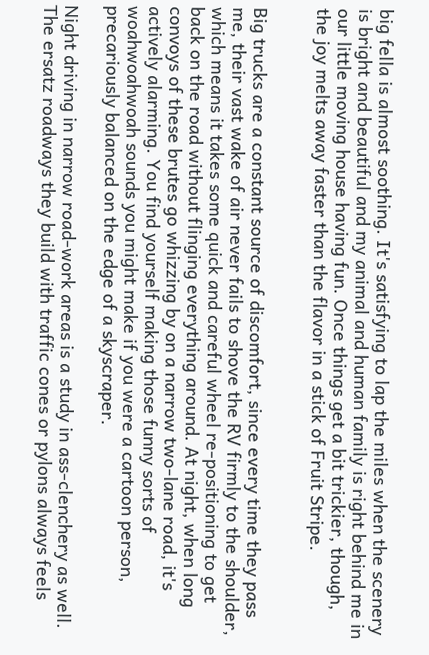big fella is almost soothing. It's satisfying to lap the miles when the scenery is bright and beautiful and my animal and human family is right behind me in our little moving house having fun. Once things get a bit trickier, though, the joy melts away faster than the flavor in a stick of Fruit Stripe.


Big trucks are a constant source of discomfort, since every time they pass me, their vast wake of air never fails to shove the RV firmly to the shoulder, which means it takes some quick and careful wheel re-positioning to get back on the road without flinging everything around. At night, when long convoys of these brutes go whizzing by on a narrow two-lane road, it's actively alarming. You find yourself making those funny sorts of woahwoahwoah sounds you might make if you were a cartoon person, precariously balanced on the edge of a skyscraper.

Night driving in narrow road-work areas is a study in ass-clenchery as well. The ersatz roadways they build with traffic cones or pylons always feels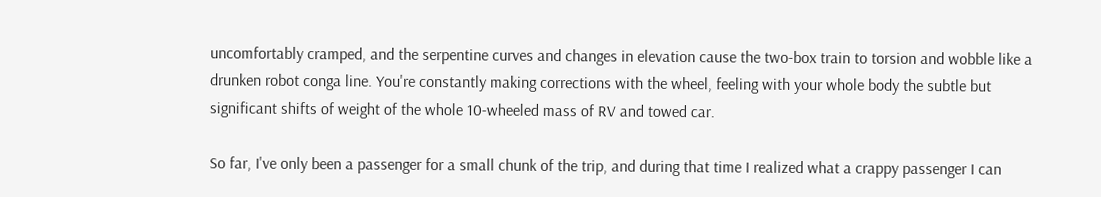uncomfortably cramped, and the serpentine curves and changes in elevation cause the two-box train to torsion and wobble like a drunken robot conga line. You're constantly making corrections with the wheel, feeling with your whole body the subtle but significant shifts of weight of the whole 10-wheeled mass of RV and towed car.

So far, I've only been a passenger for a small chunk of the trip, and during that time I realized what a crappy passenger I can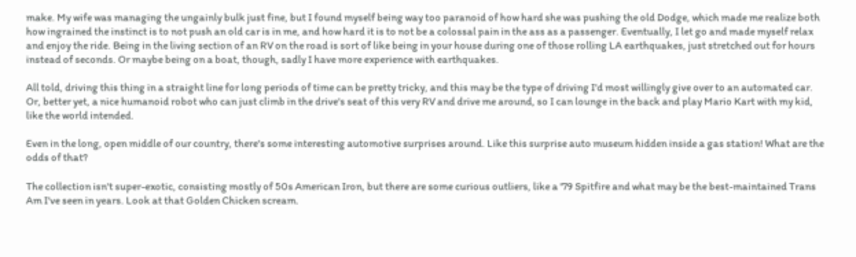make. My wife was managing the ungainly bulk just fine, but I found myself being way too paranoid of how hard she was pushing the old Dodge, which made me realize both how ingrained the instinct is to not push an old car is in me, and how hard it is to not be a colossal pain in the ass as a passenger. Eventually, I let go and made myself relax and enjoy the ride. Being in the living section of an RV on the road is sort of like being in your house during one of those rolling LA earthquakes, just stretched out for hours instead of seconds. Or maybe being on a boat, though, sadly I have more experience with earthquakes.

All told, driving this thing in a straight line for long periods of time can be pretty tricky, and this may be the type of driving I'd most willingly give over to an automated car. Or, better yet, a nice humanoid robot who can just climb in the drive's seat of this very RV and drive me around, so I can lounge in the back and play Mario Kart with my kid, like the world intended.

Even in the long, open middle of our country, there's some interesting automotive surprises around. Like this surprise auto museum hidden inside a gas station! What are the odds of that?

The collection isn't super-exotic, consisting mostly of 50s American Iron, but there are some curious outliers, like a '79 Spitfire and what may be the best-maintained Trans Am I've seen in years. Look at that Golden Chicken scream.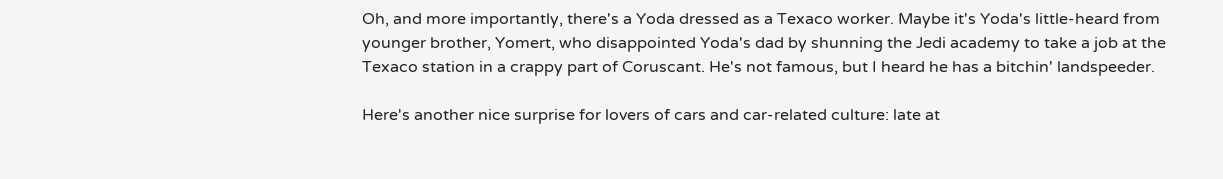Oh, and more importantly, there's a Yoda dressed as a Texaco worker. Maybe it's Yoda's little-heard from younger brother, Yomert, who disappointed Yoda's dad by shunning the Jedi academy to take a job at the Texaco station in a crappy part of Coruscant. He's not famous, but I heard he has a bitchin' landspeeder.

Here's another nice surprise for lovers of cars and car-related culture: late at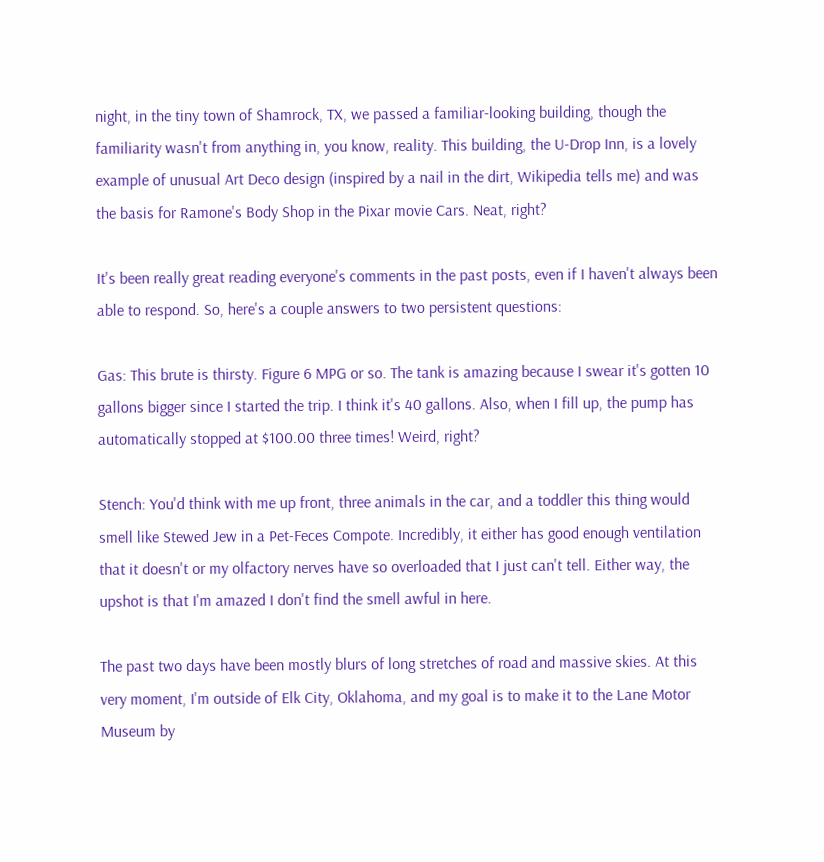night, in the tiny town of Shamrock, TX, we passed a familiar-looking building, though the familiarity wasn't from anything in, you know, reality. This building, the U-Drop Inn, is a lovely example of unusual Art Deco design (inspired by a nail in the dirt, Wikipedia tells me) and was the basis for Ramone's Body Shop in the Pixar movie Cars. Neat, right?

It's been really great reading everyone's comments in the past posts, even if I haven't always been able to respond. So, here's a couple answers to two persistent questions:

Gas: This brute is thirsty. Figure 6 MPG or so. The tank is amazing because I swear it's gotten 10 gallons bigger since I started the trip. I think it's 40 gallons. Also, when I fill up, the pump has automatically stopped at $100.00 three times! Weird, right?

Stench: You'd think with me up front, three animals in the car, and a toddler this thing would smell like Stewed Jew in a Pet-Feces Compote. Incredibly, it either has good enough ventilation that it doesn't or my olfactory nerves have so overloaded that I just can't tell. Either way, the upshot is that I'm amazed I don't find the smell awful in here.

The past two days have been mostly blurs of long stretches of road and massive skies. At this very moment, I'm outside of Elk City, Oklahoma, and my goal is to make it to the Lane Motor Museum by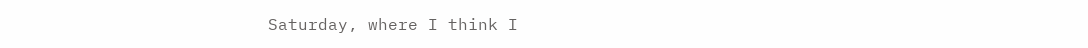Saturday, where I think I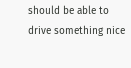should be able to drive something nice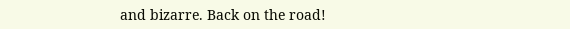and bizarre. Back on the road!